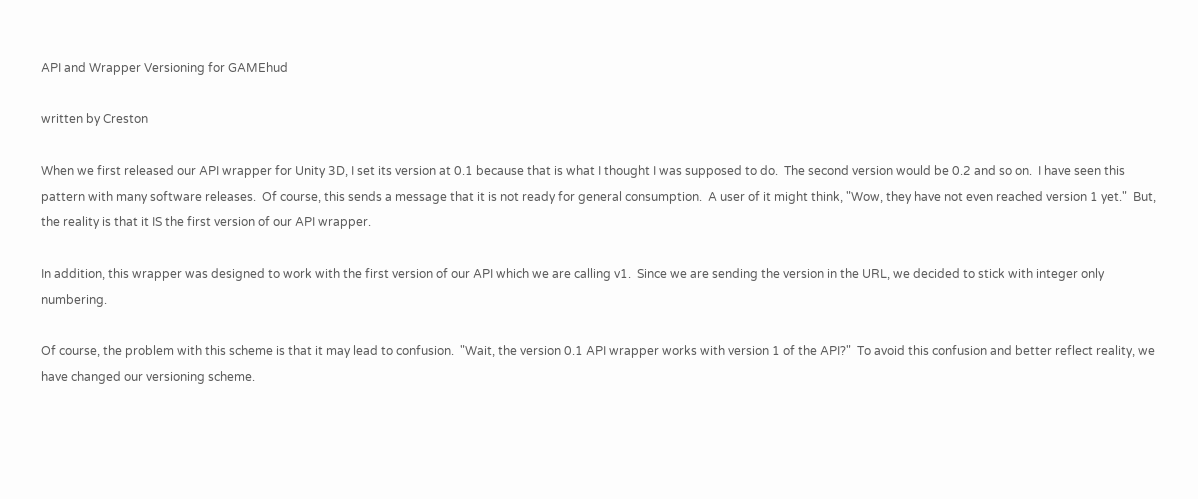API and Wrapper Versioning for GAMEhud

written by Creston

When we first released our API wrapper for Unity 3D, I set its version at 0.1 because that is what I thought I was supposed to do.  The second version would be 0.2 and so on.  I have seen this pattern with many software releases.  Of course, this sends a message that it is not ready for general consumption.  A user of it might think, "Wow, they have not even reached version 1 yet."  But, the reality is that it IS the first version of our API wrapper.

In addition, this wrapper was designed to work with the first version of our API which we are calling v1.  Since we are sending the version in the URL, we decided to stick with integer only numbering.

Of course, the problem with this scheme is that it may lead to confusion.  "Wait, the version 0.1 API wrapper works with version 1 of the API?"  To avoid this confusion and better reflect reality, we have changed our versioning scheme.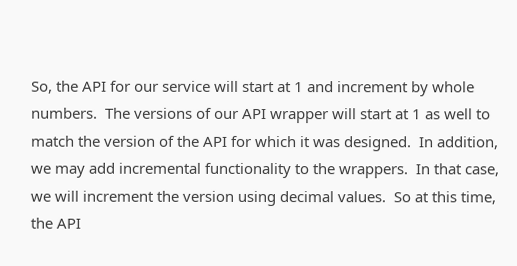So, the API for our service will start at 1 and increment by whole numbers.  The versions of our API wrapper will start at 1 as well to match the version of the API for which it was designed.  In addition, we may add incremental functionality to the wrappers.  In that case, we will increment the version using decimal values.  So at this time, the API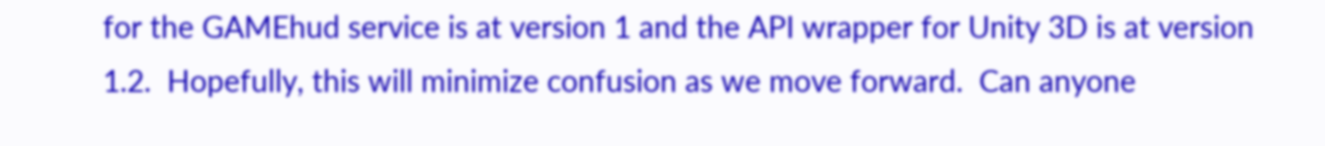for the GAMEhud service is at version 1 and the API wrapper for Unity 3D is at version 1.2.  Hopefully, this will minimize confusion as we move forward.  Can anyone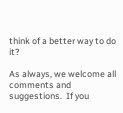think of a better way to do it?

As always, we welcome all comments and suggestions.  If you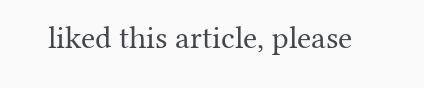liked this article, please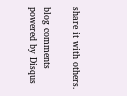share it with others.

blog comments powered by Disqus